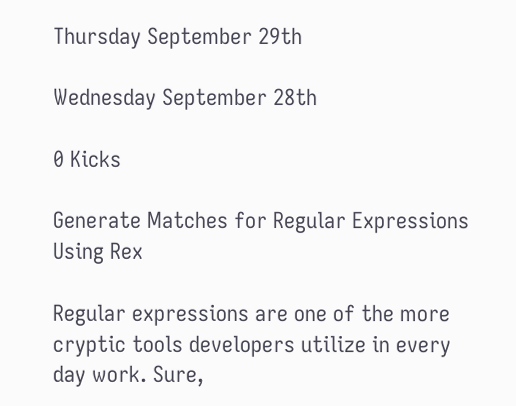Thursday September 29th

Wednesday September 28th

0 Kicks

Generate Matches for Regular Expressions Using Rex

Regular expressions are one of the more cryptic tools developers utilize in every day work. Sure,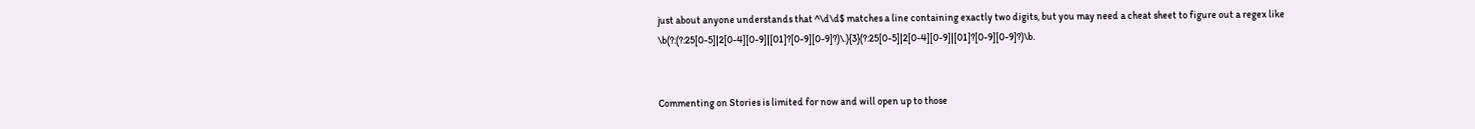just about anyone understands that ^\d\d$ matches a line containing exactly two digits, but you may need a cheat sheet to figure out a regex like \b(?:(?:25[0-5]|2[0-4][0-9]|[01]?[0-9][0-9]?)\.){3}(?:25[0-5]|2[0-4][0-9]|[01]?[0-9][0-9]?)\b.


Commenting on Stories is limited for now and will open up to those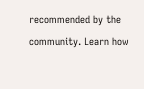recommended by the community. Learn how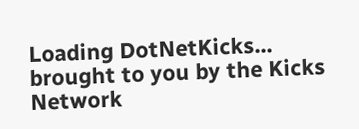Loading DotNetKicks...
brought to you by the Kicks Network